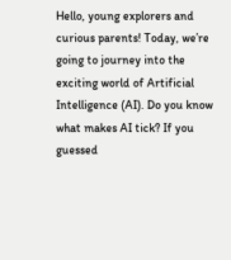Hello, young explorers and curious parents! Today, we’re going to journey into the exciting world of Artificial Intelligence (AI). Do you know what makes AI tick? If you guessed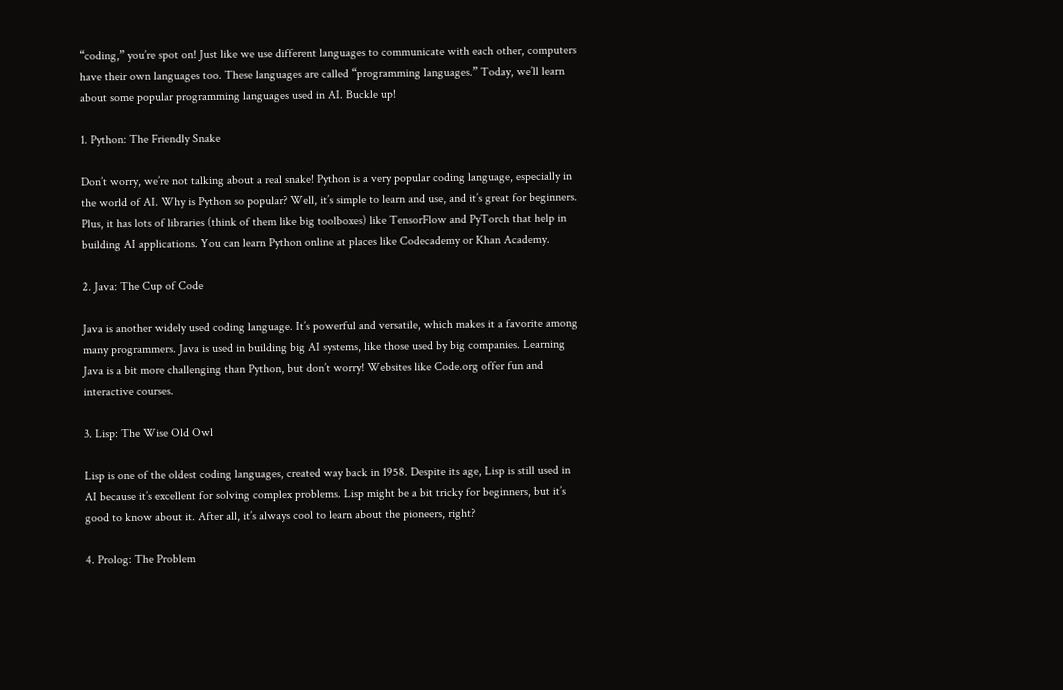“coding,” you’re spot on! Just like we use different languages to communicate with each other, computers have their own languages too. These languages are called “programming languages.” Today, we’ll learn about some popular programming languages used in AI. Buckle up!

1. Python: The Friendly Snake

Don’t worry, we’re not talking about a real snake! Python is a very popular coding language, especially in the world of AI. Why is Python so popular? Well, it’s simple to learn and use, and it’s great for beginners. Plus, it has lots of libraries (think of them like big toolboxes) like TensorFlow and PyTorch that help in building AI applications. You can learn Python online at places like Codecademy or Khan Academy.

2. Java: The Cup of Code

Java is another widely used coding language. It’s powerful and versatile, which makes it a favorite among many programmers. Java is used in building big AI systems, like those used by big companies. Learning Java is a bit more challenging than Python, but don’t worry! Websites like Code.org offer fun and interactive courses.

3. Lisp: The Wise Old Owl

Lisp is one of the oldest coding languages, created way back in 1958. Despite its age, Lisp is still used in AI because it’s excellent for solving complex problems. Lisp might be a bit tricky for beginners, but it’s good to know about it. After all, it’s always cool to learn about the pioneers, right?

4. Prolog: The Problem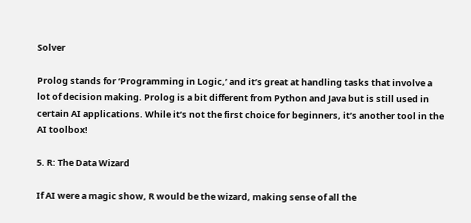Solver

Prolog stands for ‘Programming in Logic,’ and it’s great at handling tasks that involve a lot of decision making. Prolog is a bit different from Python and Java but is still used in certain AI applications. While it’s not the first choice for beginners, it’s another tool in the AI toolbox!

5. R: The Data Wizard

If AI were a magic show, R would be the wizard, making sense of all the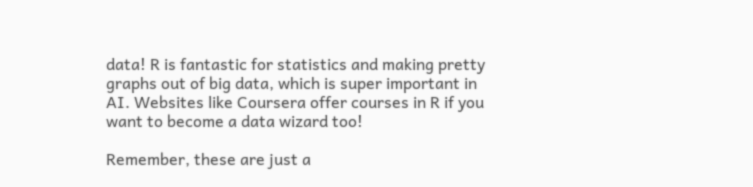data! R is fantastic for statistics and making pretty graphs out of big data, which is super important in AI. Websites like Coursera offer courses in R if you want to become a data wizard too!

Remember, these are just a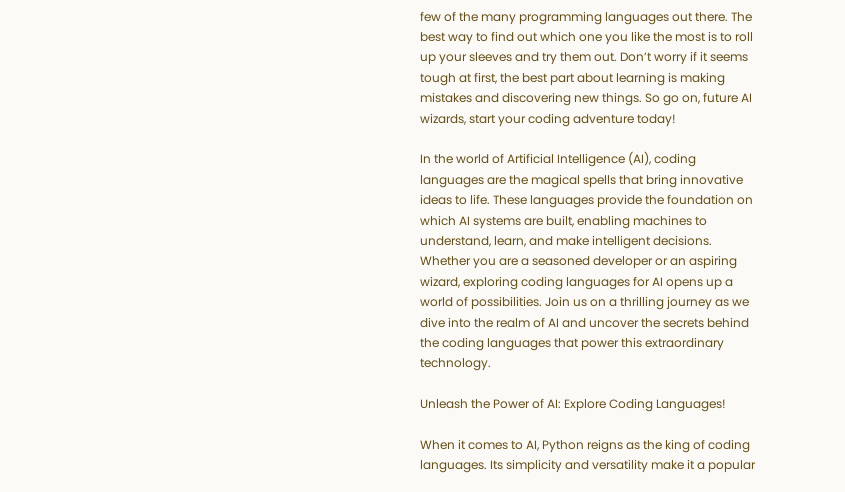few of the many programming languages out there. The best way to find out which one you like the most is to roll up your sleeves and try them out. Don’t worry if it seems tough at first, the best part about learning is making mistakes and discovering new things. So go on, future AI wizards, start your coding adventure today!

In the world of Artificial Intelligence (AI), coding languages are the magical spells that bring innovative ideas to life. These languages provide the foundation on which AI systems are built, enabling machines to understand, learn, and make intelligent decisions. Whether you are a seasoned developer or an aspiring wizard, exploring coding languages for AI opens up a world of possibilities. Join us on a thrilling journey as we dive into the realm of AI and uncover the secrets behind the coding languages that power this extraordinary technology.

Unleash the Power of AI: Explore Coding Languages!

When it comes to AI, Python reigns as the king of coding languages. Its simplicity and versatility make it a popular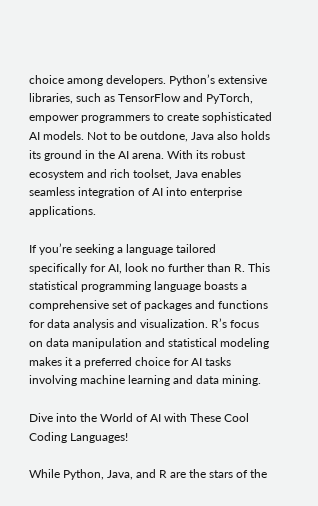choice among developers. Python’s extensive libraries, such as TensorFlow and PyTorch, empower programmers to create sophisticated AI models. Not to be outdone, Java also holds its ground in the AI arena. With its robust ecosystem and rich toolset, Java enables seamless integration of AI into enterprise applications.

If you’re seeking a language tailored specifically for AI, look no further than R. This statistical programming language boasts a comprehensive set of packages and functions for data analysis and visualization. R’s focus on data manipulation and statistical modeling makes it a preferred choice for AI tasks involving machine learning and data mining.

Dive into the World of AI with These Cool Coding Languages!

While Python, Java, and R are the stars of the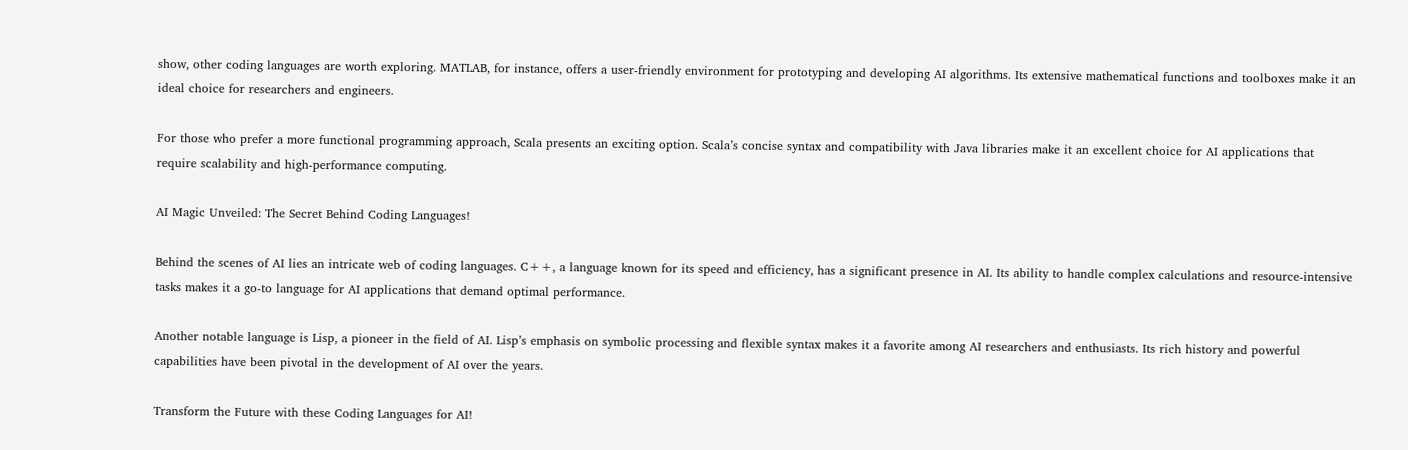show, other coding languages are worth exploring. MATLAB, for instance, offers a user-friendly environment for prototyping and developing AI algorithms. Its extensive mathematical functions and toolboxes make it an ideal choice for researchers and engineers.

For those who prefer a more functional programming approach, Scala presents an exciting option. Scala’s concise syntax and compatibility with Java libraries make it an excellent choice for AI applications that require scalability and high-performance computing.

AI Magic Unveiled: The Secret Behind Coding Languages!

Behind the scenes of AI lies an intricate web of coding languages. C++, a language known for its speed and efficiency, has a significant presence in AI. Its ability to handle complex calculations and resource-intensive tasks makes it a go-to language for AI applications that demand optimal performance.

Another notable language is Lisp, a pioneer in the field of AI. Lisp’s emphasis on symbolic processing and flexible syntax makes it a favorite among AI researchers and enthusiasts. Its rich history and powerful capabilities have been pivotal in the development of AI over the years.

Transform the Future with these Coding Languages for AI!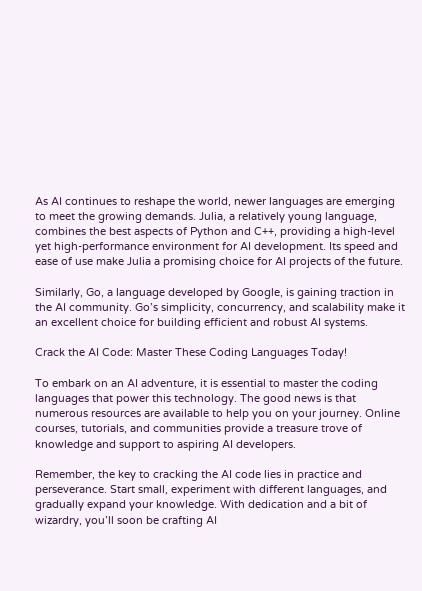As AI continues to reshape the world, newer languages are emerging to meet the growing demands. Julia, a relatively young language, combines the best aspects of Python and C++, providing a high-level yet high-performance environment for AI development. Its speed and ease of use make Julia a promising choice for AI projects of the future.

Similarly, Go, a language developed by Google, is gaining traction in the AI community. Go’s simplicity, concurrency, and scalability make it an excellent choice for building efficient and robust AI systems.

Crack the AI Code: Master These Coding Languages Today!

To embark on an AI adventure, it is essential to master the coding languages that power this technology. The good news is that numerous resources are available to help you on your journey. Online courses, tutorials, and communities provide a treasure trove of knowledge and support to aspiring AI developers.

Remember, the key to cracking the AI code lies in practice and perseverance. Start small, experiment with different languages, and gradually expand your knowledge. With dedication and a bit of wizardry, you’ll soon be crafting AI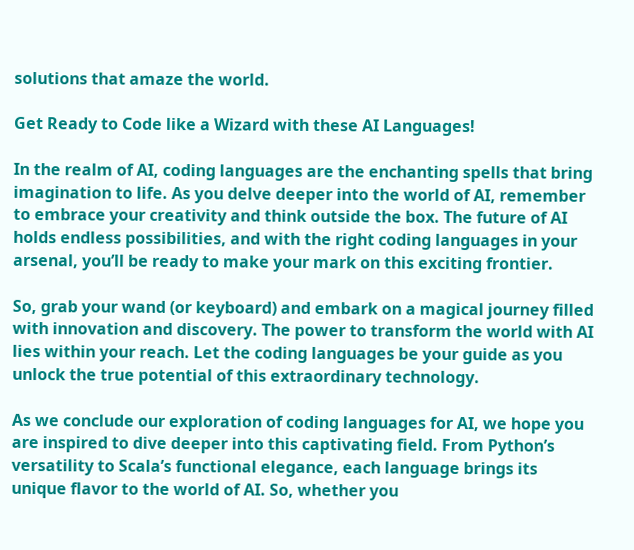solutions that amaze the world.

Get Ready to Code like a Wizard with these AI Languages!

In the realm of AI, coding languages are the enchanting spells that bring imagination to life. As you delve deeper into the world of AI, remember to embrace your creativity and think outside the box. The future of AI holds endless possibilities, and with the right coding languages in your arsenal, you’ll be ready to make your mark on this exciting frontier.

So, grab your wand (or keyboard) and embark on a magical journey filled with innovation and discovery. The power to transform the world with AI lies within your reach. Let the coding languages be your guide as you unlock the true potential of this extraordinary technology.

As we conclude our exploration of coding languages for AI, we hope you are inspired to dive deeper into this captivating field. From Python’s versatility to Scala’s functional elegance, each language brings its unique flavor to the world of AI. So, whether you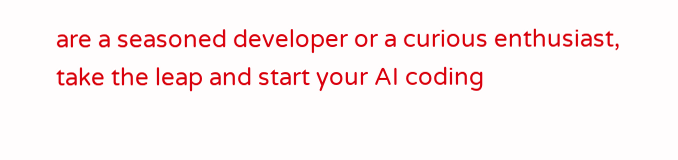are a seasoned developer or a curious enthusiast, take the leap and start your AI coding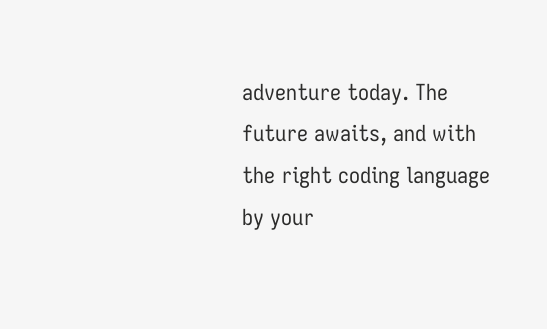adventure today. The future awaits, and with the right coding language by your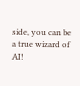side, you can be a true wizard of AI!